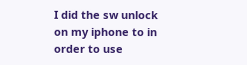I did the sw unlock on my iphone to in order to use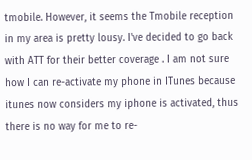tmobile. However, it seems the Tmobile reception in my area is pretty lousy. I've decided to go back with ATT for their better coverage . I am not sure how I can re-activate my phone in ITunes because itunes now considers my iphone is activated, thus there is no way for me to re-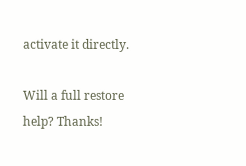activate it directly.

Will a full restore help? Thanks!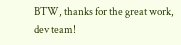BTW, thanks for the great work, dev team!